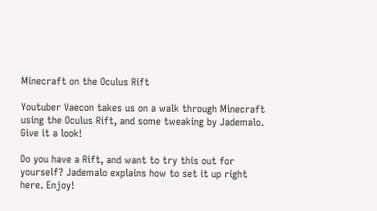Minecraft on the Oculus Rift

Youtuber Vaecon takes us on a walk through Minecraft using the Oculus Rift, and some tweaking by Jademalo. Give it a look!

Do you have a Rift, and want to try this out for yourself? Jademalo explains how to set it up right here. Enjoy!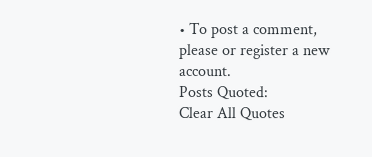• To post a comment, please or register a new account.
Posts Quoted:
Clear All Quotes